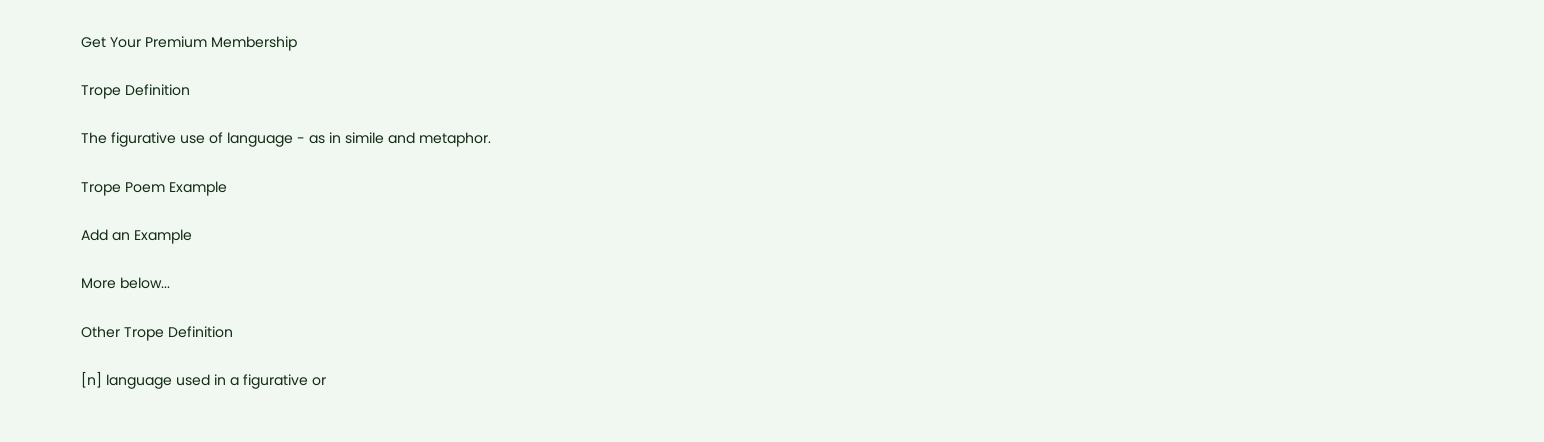Get Your Premium Membership

Trope Definition

The figurative use of language - as in simile and metaphor.

Trope Poem Example

Add an Example

More below...

Other Trope Definition

[n] language used in a figurative or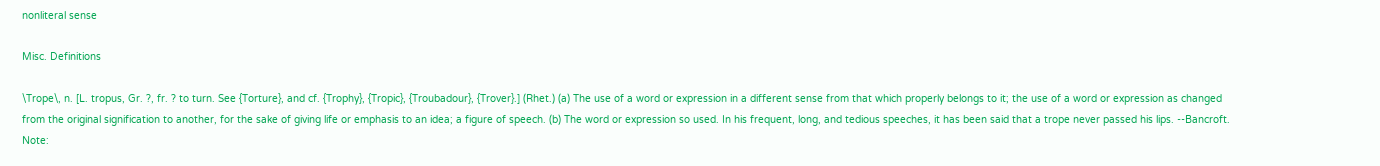nonliteral sense

Misc. Definitions

\Trope\, n. [L. tropus, Gr. ?, fr. ? to turn. See {Torture}, and cf. {Trophy}, {Tropic}, {Troubadour}, {Trover}.] (Rhet.) (a) The use of a word or expression in a different sense from that which properly belongs to it; the use of a word or expression as changed from the original signification to another, for the sake of giving life or emphasis to an idea; a figure of speech. (b) The word or expression so used. In his frequent, long, and tedious speeches, it has been said that a trope never passed his lips. --Bancroft. Note: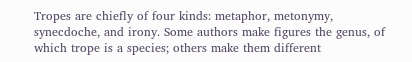Tropes are chiefly of four kinds: metaphor, metonymy, synecdoche, and irony. Some authors make figures the genus, of which trope is a species; others make them different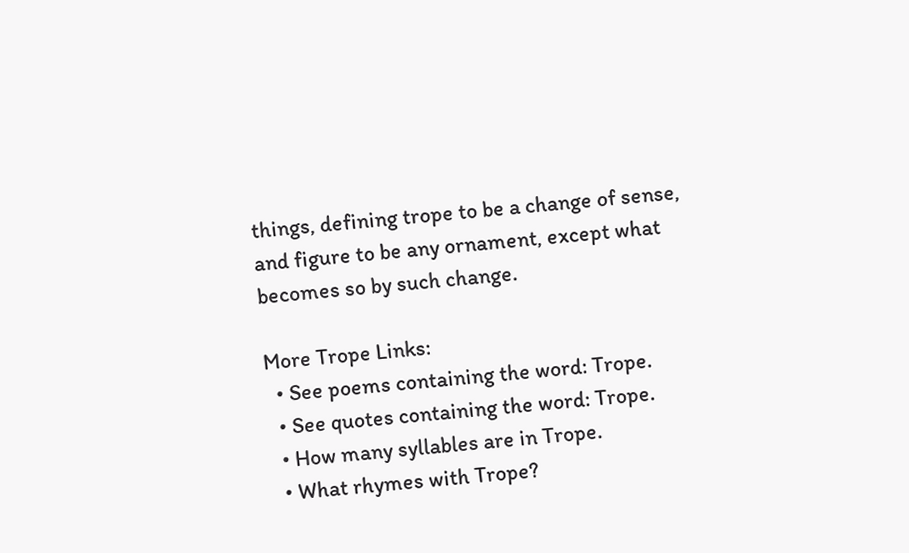things, defining trope to be a change of sense, and figure to be any ornament, except what becomes so by such change.

More Trope Links:
  • See poems containing the word: Trope.
  • See quotes containing the word: Trope.
  • How many syllables are in Trope.
  • What rhymes with Trope?